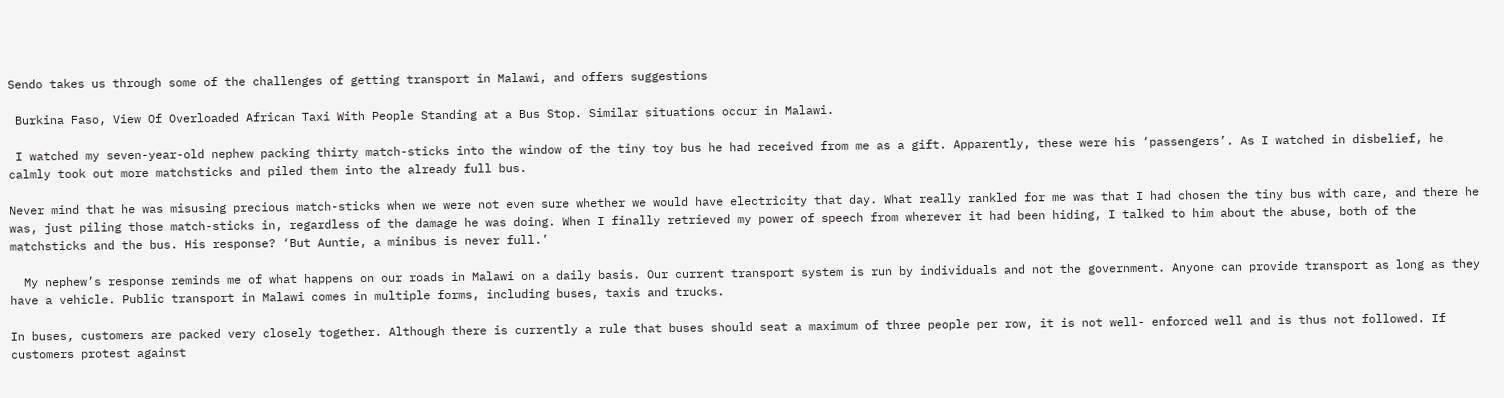Sendo takes us through some of the challenges of getting transport in Malawi, and offers suggestions

 Burkina Faso, View Of Overloaded African Taxi With People Standing at a Bus Stop. Similar situations occur in Malawi.

 I watched my seven-year-old nephew packing thirty match-sticks into the window of the tiny toy bus he had received from me as a gift. Apparently, these were his ‘passengers’. As I watched in disbelief, he calmly took out more matchsticks and piled them into the already full bus.

Never mind that he was misusing precious match-sticks when we were not even sure whether we would have electricity that day. What really rankled for me was that I had chosen the tiny bus with care, and there he was, just piling those match-sticks in, regardless of the damage he was doing. When I finally retrieved my power of speech from wherever it had been hiding, I talked to him about the abuse, both of the matchsticks and the bus. His response? ‘But Auntie, a minibus is never full.’

  My nephew’s response reminds me of what happens on our roads in Malawi on a daily basis. Our current transport system is run by individuals and not the government. Anyone can provide transport as long as they have a vehicle. Public transport in Malawi comes in multiple forms, including buses, taxis and trucks.

In buses, customers are packed very closely together. Although there is currently a rule that buses should seat a maximum of three people per row, it is not well- enforced well and is thus not followed. If customers protest against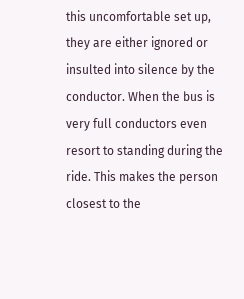this uncomfortable set up, they are either ignored or insulted into silence by the conductor. When the bus is very full conductors even resort to standing during the ride. This makes the person closest to the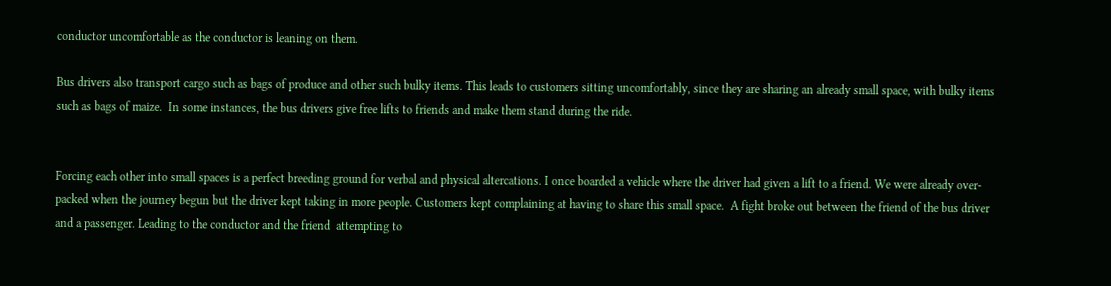conductor uncomfortable as the conductor is leaning on them.

Bus drivers also transport cargo such as bags of produce and other such bulky items. This leads to customers sitting uncomfortably, since they are sharing an already small space, with bulky items such as bags of maize.  In some instances, the bus drivers give free lifts to friends and make them stand during the ride.


Forcing each other into small spaces is a perfect breeding ground for verbal and physical altercations. I once boarded a vehicle where the driver had given a lift to a friend. We were already over-packed when the journey begun but the driver kept taking in more people. Customers kept complaining at having to share this small space.  A fight broke out between the friend of the bus driver and a passenger. Leading to the conductor and the friend  attempting to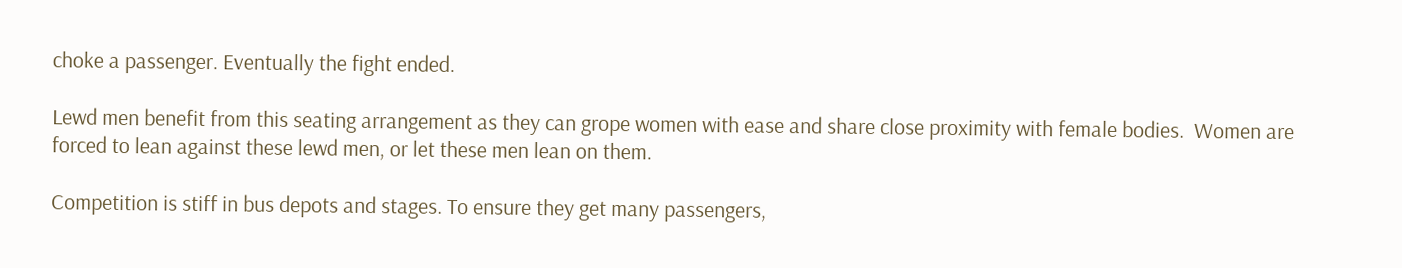choke a passenger. Eventually the fight ended.

Lewd men benefit from this seating arrangement as they can grope women with ease and share close proximity with female bodies.  Women are forced to lean against these lewd men, or let these men lean on them.

Competition is stiff in bus depots and stages. To ensure they get many passengers,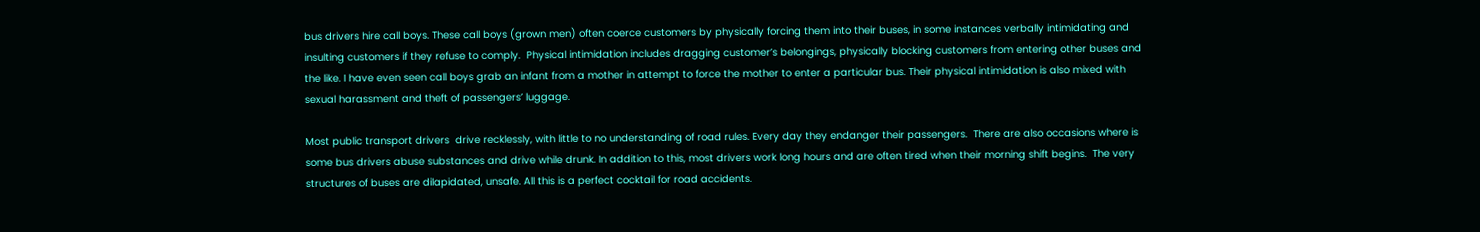bus drivers hire call boys. These call boys (grown men) often coerce customers by physically forcing them into their buses, in some instances verbally intimidating and insulting customers if they refuse to comply.  Physical intimidation includes dragging customer’s belongings, physically blocking customers from entering other buses and the like. I have even seen call boys grab an infant from a mother in attempt to force the mother to enter a particular bus. Their physical intimidation is also mixed with sexual harassment and theft of passengers’ luggage.

Most public transport drivers  drive recklessly, with little to no understanding of road rules. Every day they endanger their passengers.  There are also occasions where is some bus drivers abuse substances and drive while drunk. In addition to this, most drivers work long hours and are often tired when their morning shift begins.  The very structures of buses are dilapidated, unsafe. All this is a perfect cocktail for road accidents.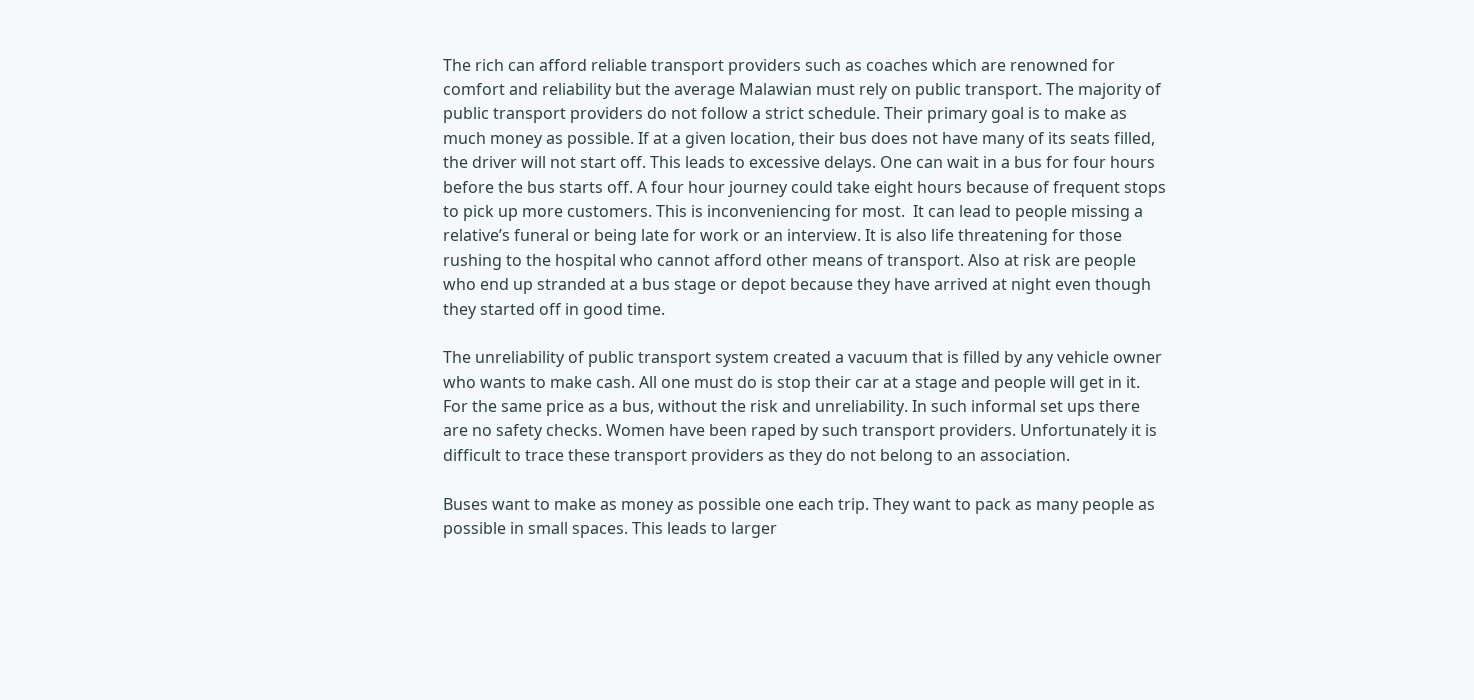The rich can afford reliable transport providers such as coaches which are renowned for comfort and reliability but the average Malawian must rely on public transport. The majority of public transport providers do not follow a strict schedule. Their primary goal is to make as much money as possible. If at a given location, their bus does not have many of its seats filled, the driver will not start off. This leads to excessive delays. One can wait in a bus for four hours before the bus starts off. A four hour journey could take eight hours because of frequent stops to pick up more customers. This is inconveniencing for most.  It can lead to people missing a relative’s funeral or being late for work or an interview. It is also life threatening for those rushing to the hospital who cannot afford other means of transport. Also at risk are people who end up stranded at a bus stage or depot because they have arrived at night even though they started off in good time.

The unreliability of public transport system created a vacuum that is filled by any vehicle owner who wants to make cash. All one must do is stop their car at a stage and people will get in it. For the same price as a bus, without the risk and unreliability. In such informal set ups there are no safety checks. Women have been raped by such transport providers. Unfortunately it is difficult to trace these transport providers as they do not belong to an association.

Buses want to make as money as possible one each trip. They want to pack as many people as possible in small spaces. This leads to larger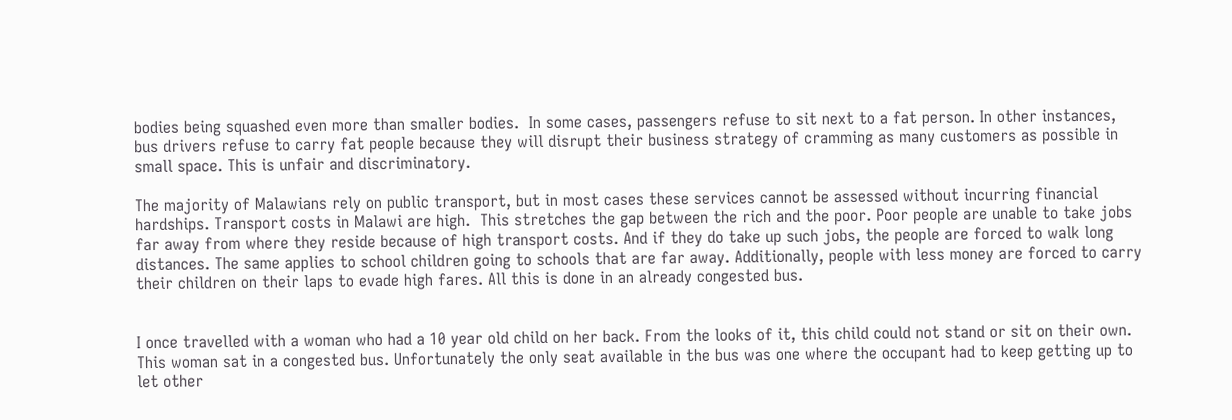bodies being squashed even more than smaller bodies.  In some cases, passengers refuse to sit next to a fat person. In other instances, bus drivers refuse to carry fat people because they will disrupt their business strategy of cramming as many customers as possible in small space. This is unfair and discriminatory.

The majority of Malawians rely on public transport, but in most cases these services cannot be assessed without incurring financial hardships. Transport costs in Malawi are high.  This stretches the gap between the rich and the poor. Poor people are unable to take jobs far away from where they reside because of high transport costs. And if they do take up such jobs, the people are forced to walk long distances. The same applies to school children going to schools that are far away. Additionally, people with less money are forced to carry their children on their laps to evade high fares. All this is done in an already congested bus.


I once travelled with a woman who had a 10 year old child on her back. From the looks of it, this child could not stand or sit on their own. This woman sat in a congested bus. Unfortunately the only seat available in the bus was one where the occupant had to keep getting up to let other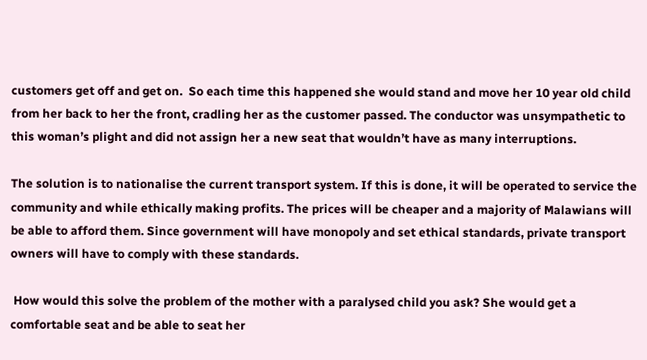customers get off and get on.  So each time this happened she would stand and move her 10 year old child from her back to her the front, cradling her as the customer passed. The conductor was unsympathetic to this woman’s plight and did not assign her a new seat that wouldn’t have as many interruptions.

The solution is to nationalise the current transport system. If this is done, it will be operated to service the community and while ethically making profits. The prices will be cheaper and a majority of Malawians will be able to afford them. Since government will have monopoly and set ethical standards, private transport owners will have to comply with these standards.

 How would this solve the problem of the mother with a paralysed child you ask? She would get a comfortable seat and be able to seat her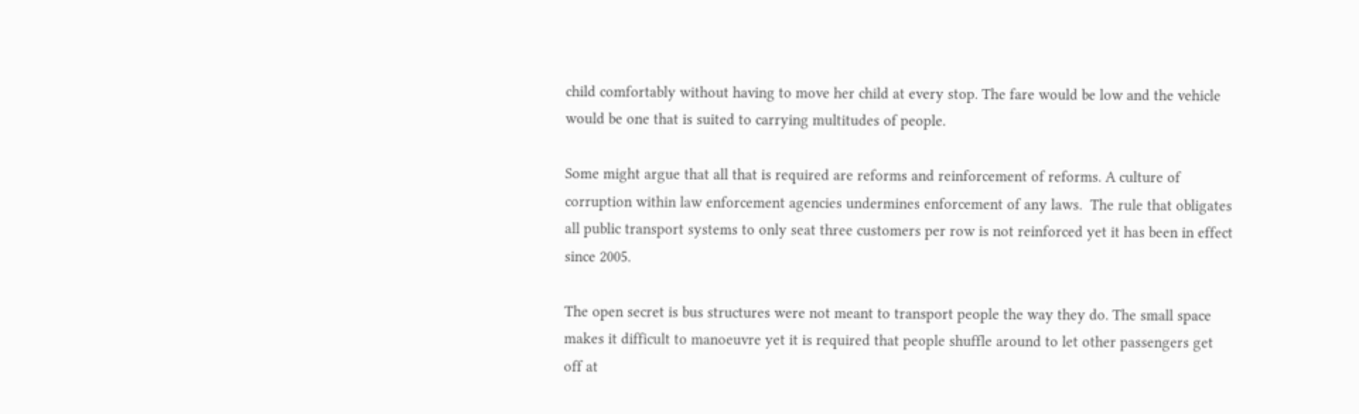child comfortably without having to move her child at every stop. The fare would be low and the vehicle would be one that is suited to carrying multitudes of people.

Some might argue that all that is required are reforms and reinforcement of reforms. A culture of corruption within law enforcement agencies undermines enforcement of any laws.  The rule that obligates all public transport systems to only seat three customers per row is not reinforced yet it has been in effect since 2005.

The open secret is bus structures were not meant to transport people the way they do. The small space makes it difficult to manoeuvre yet it is required that people shuffle around to let other passengers get off at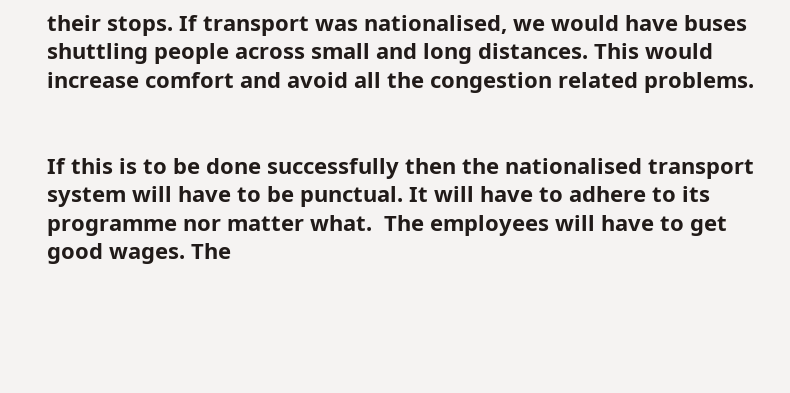their stops. If transport was nationalised, we would have buses shuttling people across small and long distances. This would increase comfort and avoid all the congestion related problems.


If this is to be done successfully then the nationalised transport system will have to be punctual. It will have to adhere to its programme nor matter what.  The employees will have to get good wages. The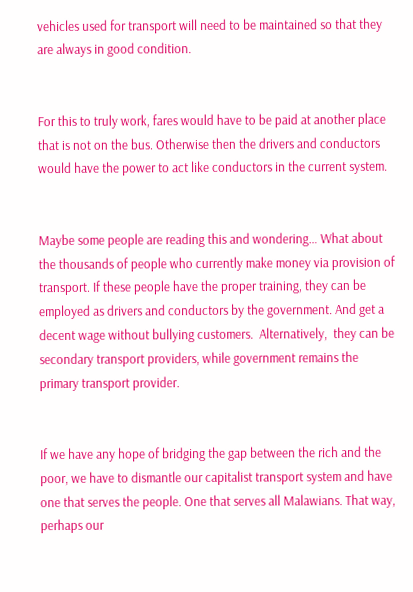vehicles used for transport will need to be maintained so that they are always in good condition.


For this to truly work, fares would have to be paid at another place that is not on the bus. Otherwise then the drivers and conductors would have the power to act like conductors in the current system.


Maybe some people are reading this and wondering… What about the thousands of people who currently make money via provision of transport. If these people have the proper training, they can be employed as drivers and conductors by the government. And get a decent wage without bullying customers.  Alternatively,  they can be  secondary transport providers, while government remains the primary transport provider.


If we have any hope of bridging the gap between the rich and the poor, we have to dismantle our capitalist transport system and have one that serves the people. One that serves all Malawians. That way, perhaps our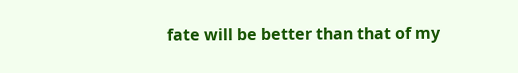fate will be better than that of my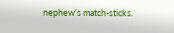nephew’s match-sticks.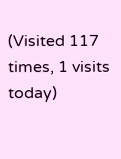(Visited 117 times, 1 visits today)